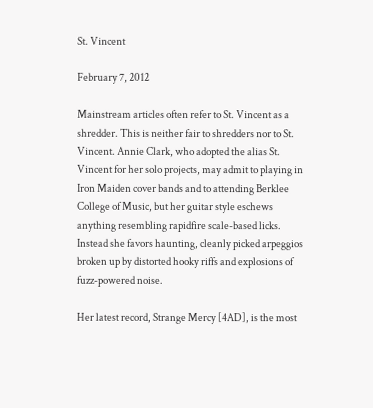St. Vincent

February 7, 2012

Mainstream articles often refer to St. Vincent as a shredder. This is neither fair to shredders nor to St. Vincent. Annie Clark, who adopted the alias St. Vincent for her solo projects, may admit to playing in Iron Maiden cover bands and to attending Berklee College of Music, but her guitar style eschews anything resembling rapidfire scale-based licks. Instead she favors haunting, cleanly picked arpeggios broken up by distorted hooky riffs and explosions of fuzz-powered noise.

Her latest record, Strange Mercy [4AD], is the most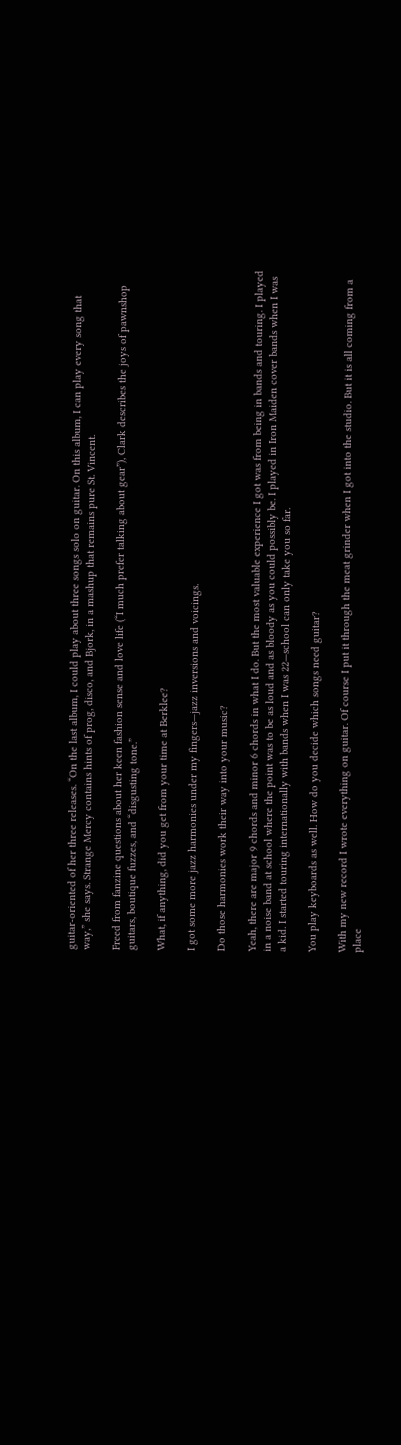guitar-oriented of her three releases. “On the last album, I could play about three songs solo on guitar. On this album, I can play every song that way,” she says. Strange Mercy contains hints of prog, disco, and Bjork, in a mashup that remains pure St. Vincent.

Freed from fanzine questions about her keen fashion sense and love life (“I much prefer talking about gear”), Clark describes the joys of pawnshop guitars, boutique fuzzes, and “disgusting tone.”

What, if anything, did you get from your time at Berklee?

I got some more jazz harmonies under my fingers—jazz inversions and voicings.

Do those harmonies work their way into your music?

Yeah, there are major 9 chords and minor 6 chords in what I do. But the most valuable experience I got was from being in bands and touring. I played in a noise band at school where the point was to be as loud and as bloody as you could possibly be. I played in Iron Maiden cover bands when I was a kid. I started touring internationally with bands when I was 22—school can only take you so far.

You play keyboards as well. How do you decide which songs need guitar?

With my new record I wrote everything on guitar. Of course I put it through the meat grinder when I got into the studio. But it is all coming from a place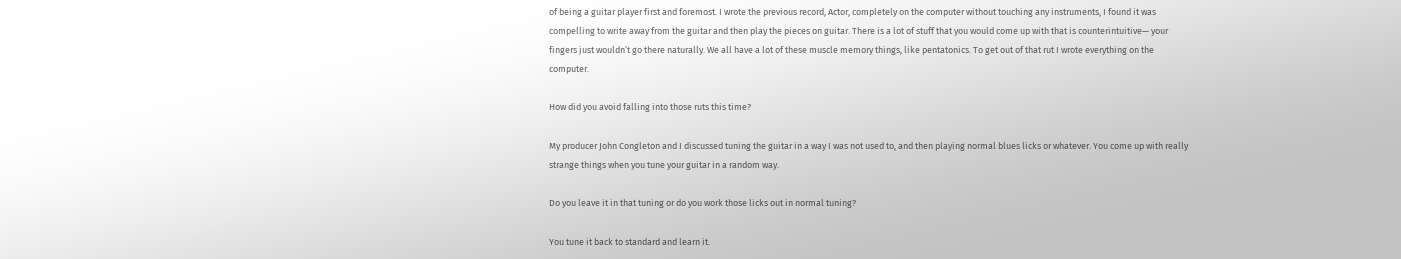of being a guitar player first and foremost. I wrote the previous record, Actor, completely on the computer without touching any instruments, I found it was compelling to write away from the guitar and then play the pieces on guitar. There is a lot of stuff that you would come up with that is counterintuitive— your fingers just wouldn’t go there naturally. We all have a lot of these muscle memory things, like pentatonics. To get out of that rut I wrote everything on the computer.

How did you avoid falling into those ruts this time?

My producer John Congleton and I discussed tuning the guitar in a way I was not used to, and then playing normal blues licks or whatever. You come up with really strange things when you tune your guitar in a random way.

Do you leave it in that tuning or do you work those licks out in normal tuning?

You tune it back to standard and learn it.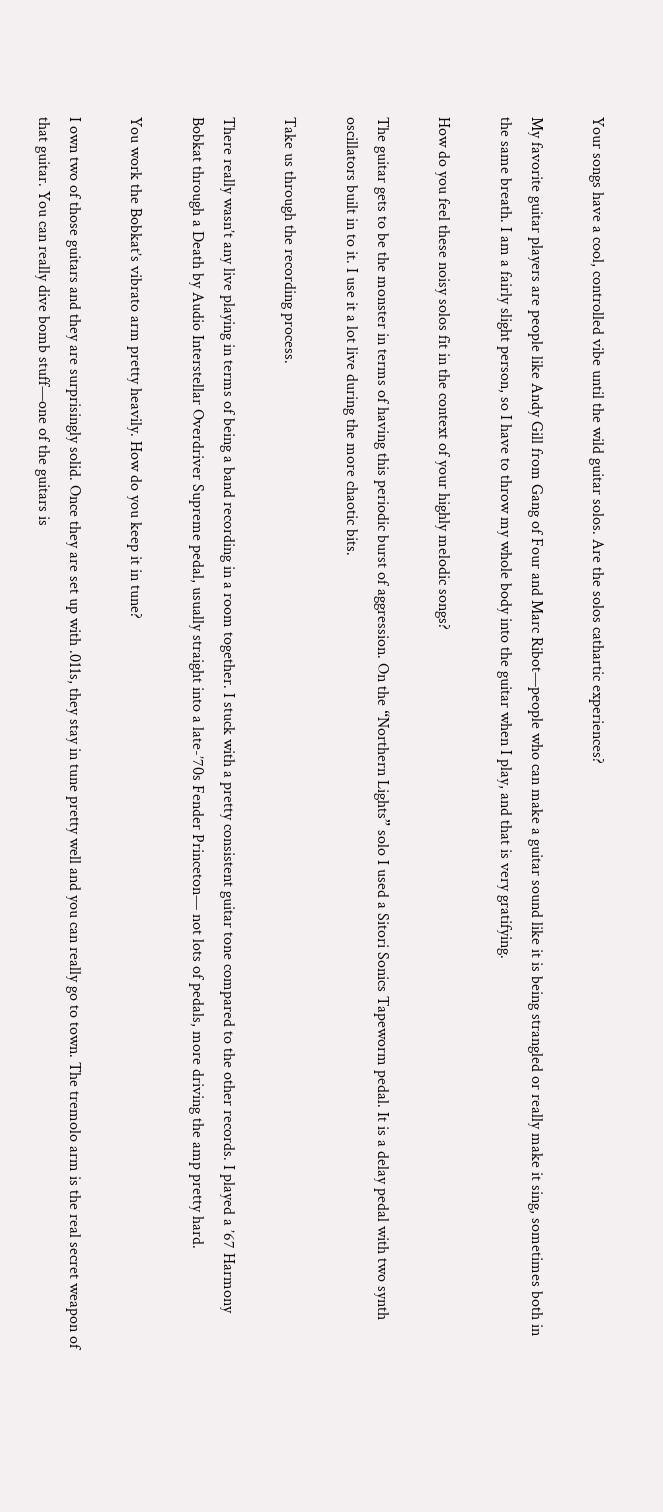Your songs have a cool, controlled vibe until the wild guitar solos. Are the solos cathartic experiences?

My favorite guitar players are people like Andy Gill from Gang of Four and Marc Ribot—people who can make a guitar sound like it is being strangled or really make it sing, sometimes both in the same breath. I am a fairly slight person, so I have to throw my whole body into the guitar when I play, and that is very gratifying.

How do you feel these noisy solos fit in the context of your highly melodic songs?

The guitar gets to be the monster in terms of having this periodic burst of aggression. On the “Northern Lights” solo I used a Sitori Sonics Tapeworm pedal. It is a delay pedal with two synth oscillators built in to it. I use it a lot live during the more chaotic bits.

Take us through the recording process.

There really wasn’t any live playing in terms of being a band recording in a room together. I stuck with a pretty consistent guitar tone compared to the other records. I played a ’67 Harmony Bobkat through a Death by Audio Interstellar Overdriver Supreme pedal, usually straight into a late-’70s Fender Princeton— not lots of pedals, more driving the amp pretty hard.

You work the Bobkat’s vibrato arm pretty heavily. How do you keep it in tune?

I own two of those guitars and they are surprisingly solid. Once they are set up with .011s, they stay in tune pretty well and you can really go to town. The tremolo arm is the real secret weapon of that guitar. You can really dive bomb stuff—one of the guitars is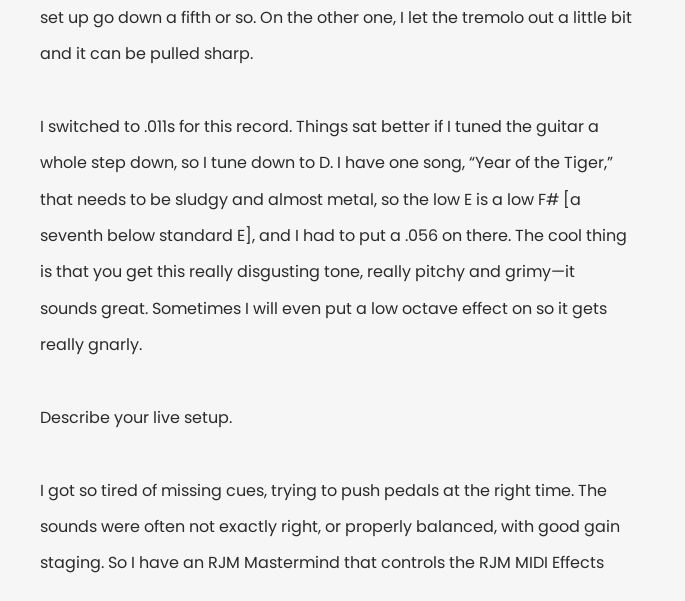set up go down a fifth or so. On the other one, I let the tremolo out a little bit and it can be pulled sharp.

I switched to .011s for this record. Things sat better if I tuned the guitar a whole step down, so I tune down to D. I have one song, “Year of the Tiger,” that needs to be sludgy and almost metal, so the low E is a low F# [a seventh below standard E], and I had to put a .056 on there. The cool thing is that you get this really disgusting tone, really pitchy and grimy—it sounds great. Sometimes I will even put a low octave effect on so it gets really gnarly.

Describe your live setup.

I got so tired of missing cues, trying to push pedals at the right time. The sounds were often not exactly right, or properly balanced, with good gain staging. So I have an RJM Mastermind that controls the RJM MIDI Effects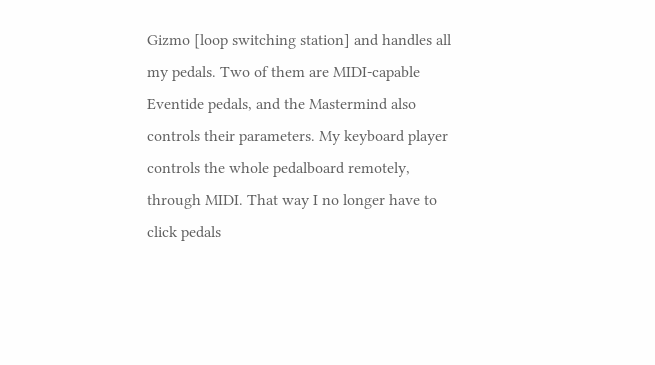Gizmo [loop switching station] and handles all my pedals. Two of them are MIDI-capable Eventide pedals, and the Mastermind also controls their parameters. My keyboard player controls the whole pedalboard remotely, through MIDI. That way I no longer have to click pedals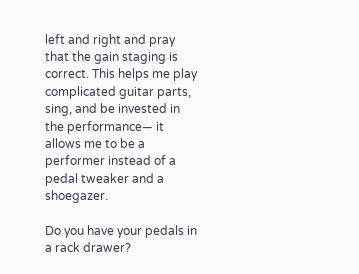left and right and pray that the gain staging is correct. This helps me play complicated guitar parts, sing, and be invested in the performance— it allows me to be a performer instead of a pedal tweaker and a shoegazer.

Do you have your pedals in a rack drawer?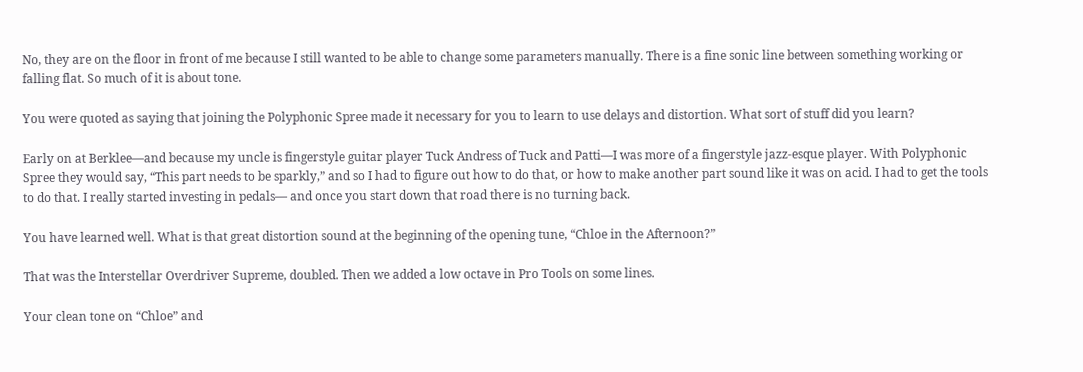No, they are on the floor in front of me because I still wanted to be able to change some parameters manually. There is a fine sonic line between something working or falling flat. So much of it is about tone.

You were quoted as saying that joining the Polyphonic Spree made it necessary for you to learn to use delays and distortion. What sort of stuff did you learn?

Early on at Berklee—and because my uncle is fingerstyle guitar player Tuck Andress of Tuck and Patti—I was more of a fingerstyle jazz-esque player. With Polyphonic Spree they would say, “This part needs to be sparkly,” and so I had to figure out how to do that, or how to make another part sound like it was on acid. I had to get the tools to do that. I really started investing in pedals— and once you start down that road there is no turning back.

You have learned well. What is that great distortion sound at the beginning of the opening tune, “Chloe in the Afternoon?”

That was the Interstellar Overdriver Supreme, doubled. Then we added a low octave in Pro Tools on some lines.

Your clean tone on “Chloe” and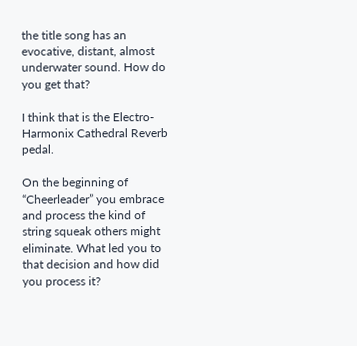the title song has an evocative, distant, almost underwater sound. How do you get that?

I think that is the Electro-Harmonix Cathedral Reverb pedal.

On the beginning of “Cheerleader” you embrace and process the kind of string squeak others might eliminate. What led you to that decision and how did you process it?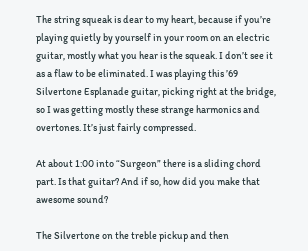The string squeak is dear to my heart, because if you’re playing quietly by yourself in your room on an electric guitar, mostly what you hear is the squeak. I don’t see it as a flaw to be eliminated. I was playing this ’69 Silvertone Esplanade guitar, picking right at the bridge, so I was getting mostly these strange harmonics and overtones. It’s just fairly compressed.

At about 1:00 into “Surgeon” there is a sliding chord part. Is that guitar? And if so, how did you make that awesome sound?

The Silvertone on the treble pickup and then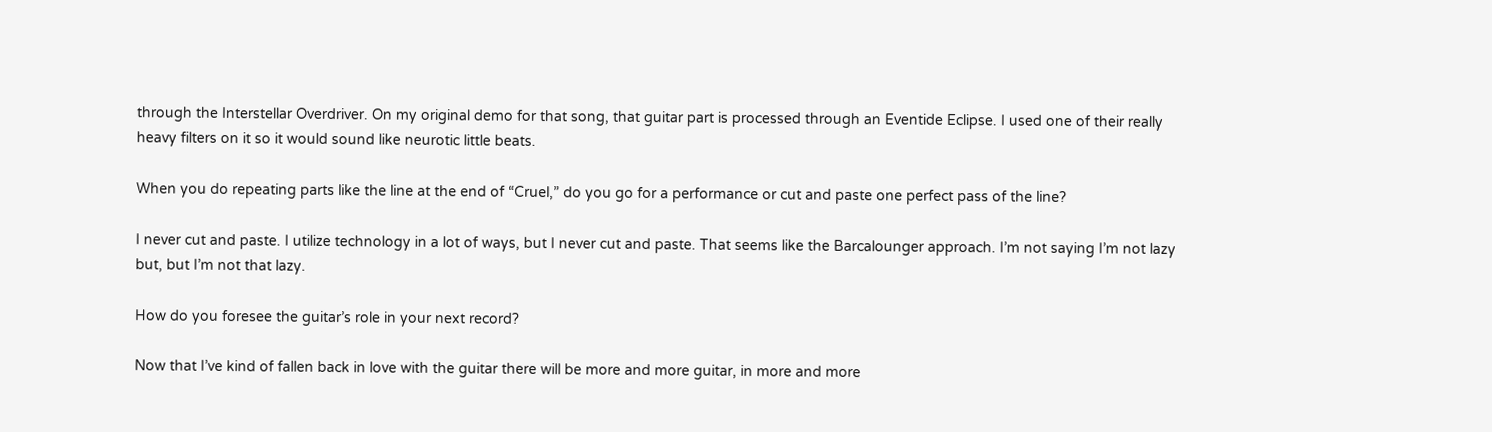through the Interstellar Overdriver. On my original demo for that song, that guitar part is processed through an Eventide Eclipse. I used one of their really heavy filters on it so it would sound like neurotic little beats.

When you do repeating parts like the line at the end of “Cruel,” do you go for a performance or cut and paste one perfect pass of the line?

I never cut and paste. I utilize technology in a lot of ways, but I never cut and paste. That seems like the Barcalounger approach. I’m not saying I’m not lazy but, but I’m not that lazy.

How do you foresee the guitar’s role in your next record?

Now that I’ve kind of fallen back in love with the guitar there will be more and more guitar, in more and more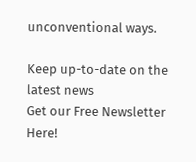unconventional ways.

Keep up-to-date on the latest news
Get our Free Newsletter Here!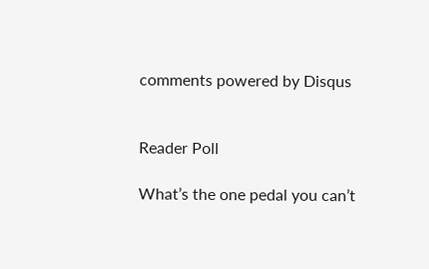comments powered by Disqus


Reader Poll

What’s the one pedal you can’t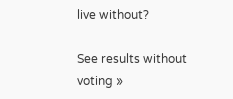live without?

See results without voting »